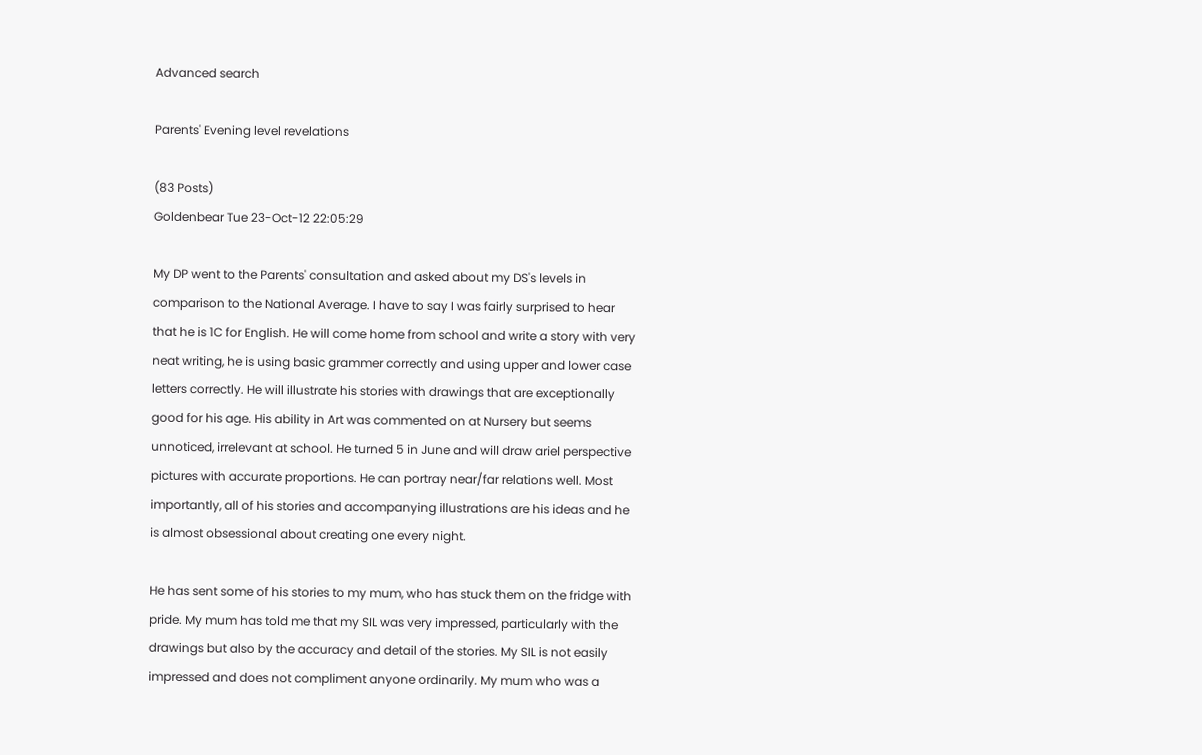Advanced search

Parents' Evening level revelations

(83 Posts)
Goldenbear Tue 23-Oct-12 22:05:29

My DP went to the Parents' consultation and asked about my DS's levels in comparison to the National Average. I have to say I was fairly surprised to hear that he is 1C for English. He will come home from school and write a story with very neat writing, he is using basic grammer correctly and using upper and lower case letters correctly. He will illustrate his stories with drawings that are exceptionally good for his age. His ability in Art was commented on at Nursery but seems unnoticed, irrelevant at school. He turned 5 in June and will draw ariel perspective pictures with accurate proportions. He can portray near/far relations well. Most importantly, all of his stories and accompanying illustrations are his ideas and he is almost obsessional about creating one every night.

He has sent some of his stories to my mum, who has stuck them on the fridge with pride. My mum has told me that my SIL was very impressed, particularly with the drawings but also by the accuracy and detail of the stories. My SIL is not easily impressed and does not compliment anyone ordinarily. My mum who was a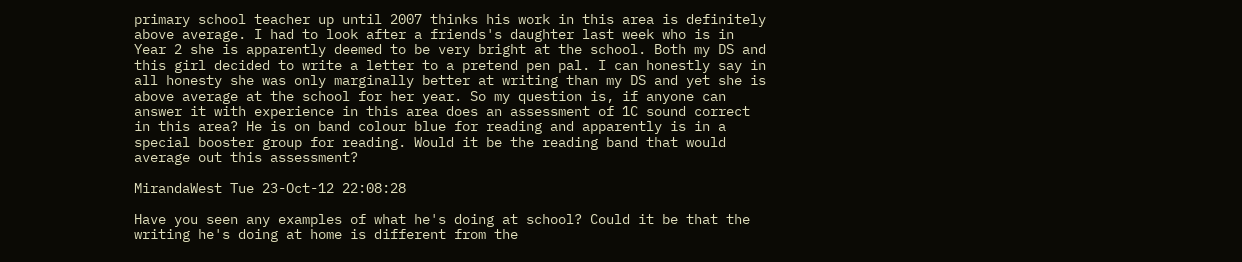primary school teacher up until 2007 thinks his work in this area is definitely above average. I had to look after a friends's daughter last week who is in Year 2 she is apparently deemed to be very bright at the school. Both my DS and this girl decided to write a letter to a pretend pen pal. I can honestly say in all honesty she was only marginally better at writing than my DS and yet she is above average at the school for her year. So my question is, if anyone can answer it with experience in this area does an assessment of 1C sound correct in this area? He is on band colour blue for reading and apparently is in a special booster group for reading. Would it be the reading band that would average out this assessment?

MirandaWest Tue 23-Oct-12 22:08:28

Have you seen any examples of what he's doing at school? Could it be that the writing he's doing at home is different from the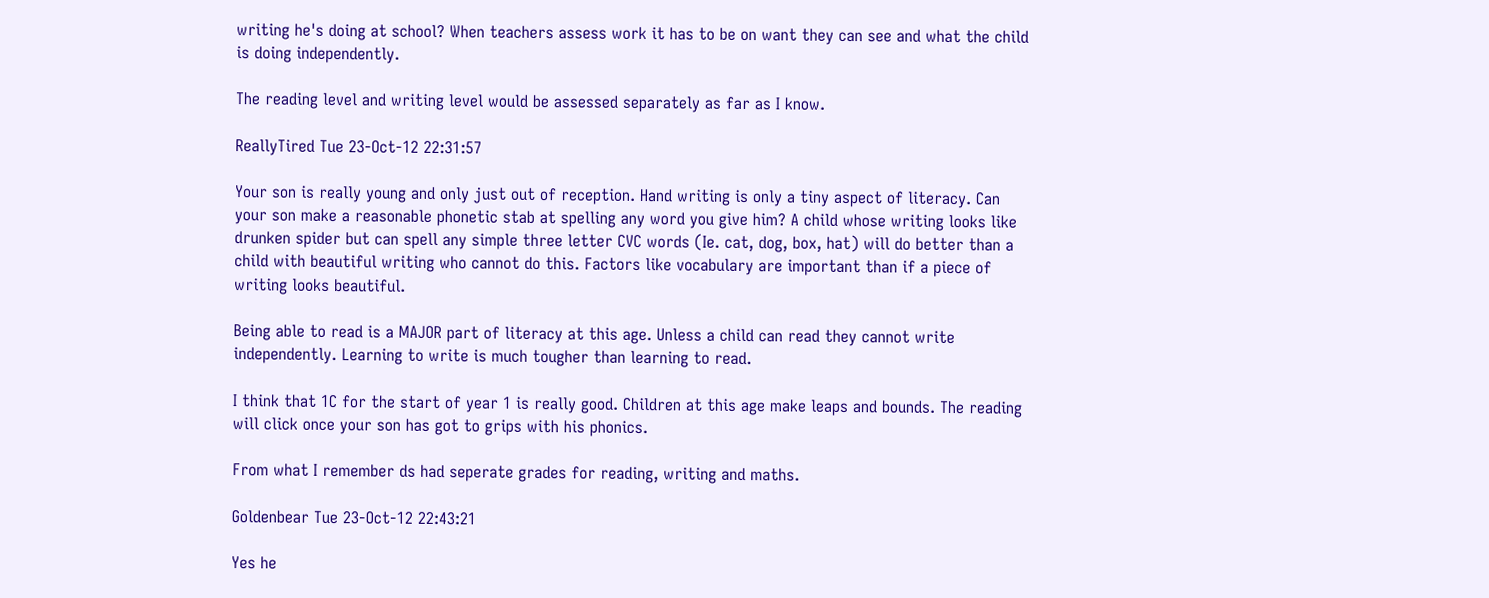writing he's doing at school? When teachers assess work it has to be on want they can see and what the child is doing independently.

The reading level and writing level would be assessed separately as far as I know.

ReallyTired Tue 23-Oct-12 22:31:57

Your son is really young and only just out of reception. Hand writing is only a tiny aspect of literacy. Can your son make a reasonable phonetic stab at spelling any word you give him? A child whose writing looks like drunken spider but can spell any simple three letter CVC words (Ie. cat, dog, box, hat) will do better than a child with beautiful writing who cannot do this. Factors like vocabulary are important than if a piece of writing looks beautiful.

Being able to read is a MAJOR part of literacy at this age. Unless a child can read they cannot write independently. Learning to write is much tougher than learning to read.

I think that 1C for the start of year 1 is really good. Children at this age make leaps and bounds. The reading will click once your son has got to grips with his phonics.

From what I remember ds had seperate grades for reading, writing and maths.

Goldenbear Tue 23-Oct-12 22:43:21

Yes he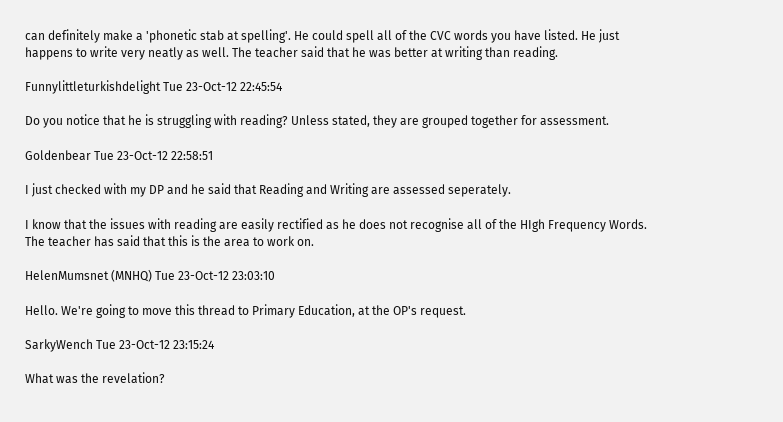can definitely make a 'phonetic stab at spelling'. He could spell all of the CVC words you have listed. He just happens to write very neatly as well. The teacher said that he was better at writing than reading.

Funnylittleturkishdelight Tue 23-Oct-12 22:45:54

Do you notice that he is struggling with reading? Unless stated, they are grouped together for assessment.

Goldenbear Tue 23-Oct-12 22:58:51

I just checked with my DP and he said that Reading and Writing are assessed seperately.

I know that the issues with reading are easily rectified as he does not recognise all of the HIgh Frequency Words. The teacher has said that this is the area to work on.

HelenMumsnet (MNHQ) Tue 23-Oct-12 23:03:10

Hello. We're going to move this thread to Primary Education, at the OP's request.

SarkyWench Tue 23-Oct-12 23:15:24

What was the revelation?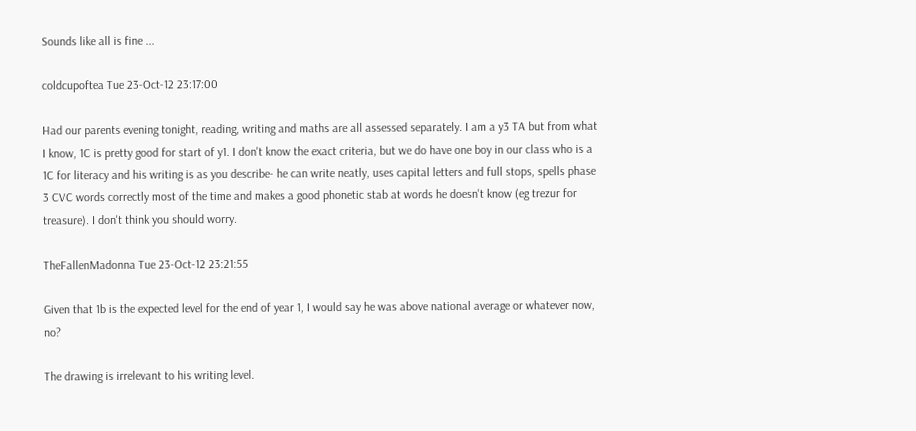Sounds like all is fine ...

coldcupoftea Tue 23-Oct-12 23:17:00

Had our parents evening tonight, reading, writing and maths are all assessed separately. I am a y3 TA but from what I know, 1C is pretty good for start of y1. I don't know the exact criteria, but we do have one boy in our class who is a 1C for literacy and his writing is as you describe- he can write neatly, uses capital letters and full stops, spells phase 3 CVC words correctly most of the time and makes a good phonetic stab at words he doesn't know (eg trezur for treasure). I don't think you should worry.

TheFallenMadonna Tue 23-Oct-12 23:21:55

Given that 1b is the expected level for the end of year 1, I would say he was above national average or whatever now, no?

The drawing is irrelevant to his writing level.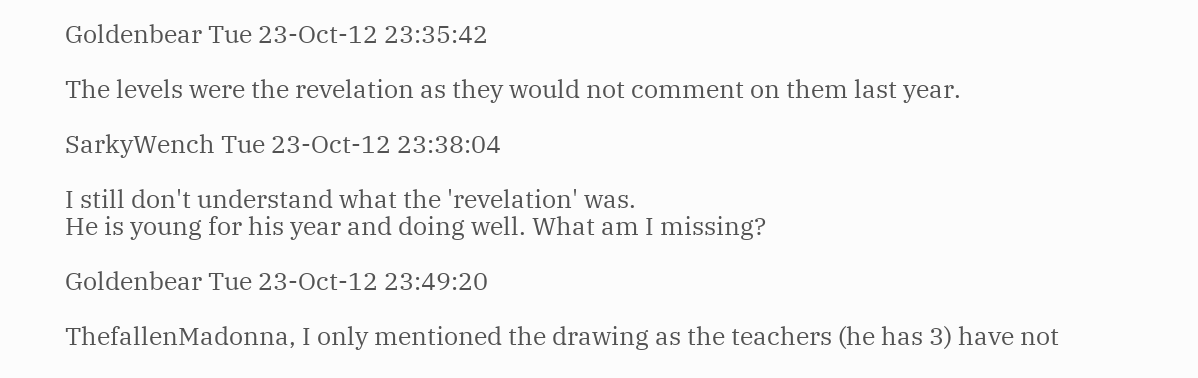Goldenbear Tue 23-Oct-12 23:35:42

The levels were the revelation as they would not comment on them last year.

SarkyWench Tue 23-Oct-12 23:38:04

I still don't understand what the 'revelation' was.
He is young for his year and doing well. What am I missing?

Goldenbear Tue 23-Oct-12 23:49:20

ThefallenMadonna, I only mentioned the drawing as the teachers (he has 3) have not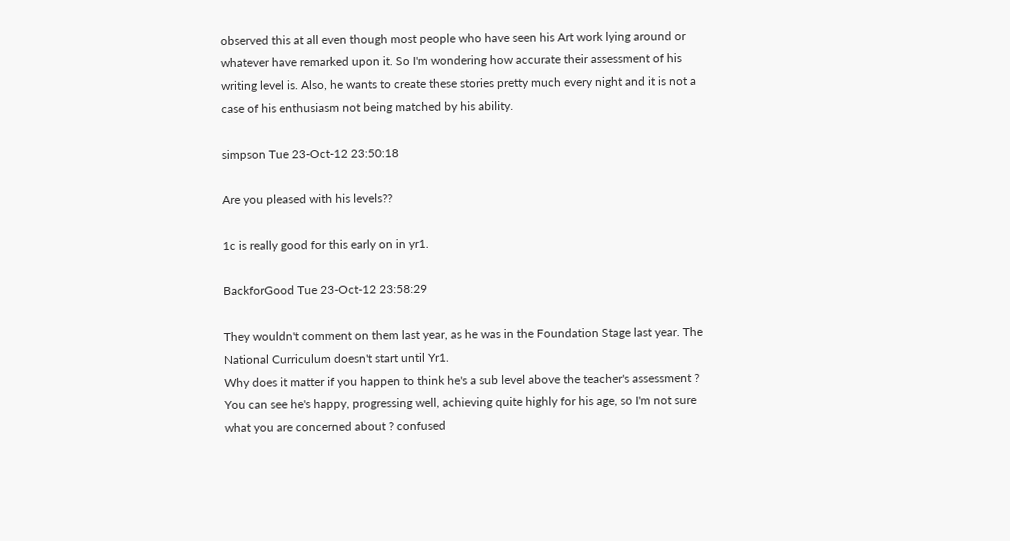observed this at all even though most people who have seen his Art work lying around or whatever have remarked upon it. So I'm wondering how accurate their assessment of his writing level is. Also, he wants to create these stories pretty much every night and it is not a case of his enthusiasm not being matched by his ability.

simpson Tue 23-Oct-12 23:50:18

Are you pleased with his levels??

1c is really good for this early on in yr1.

BackforGood Tue 23-Oct-12 23:58:29

They wouldn't comment on them last year, as he was in the Foundation Stage last year. The National Curriculum doesn't start until Yr1.
Why does it matter if you happen to think he's a sub level above the teacher's assessment ? You can see he's happy, progressing well, achieving quite highly for his age, so I'm not sure what you are concerned about ? confused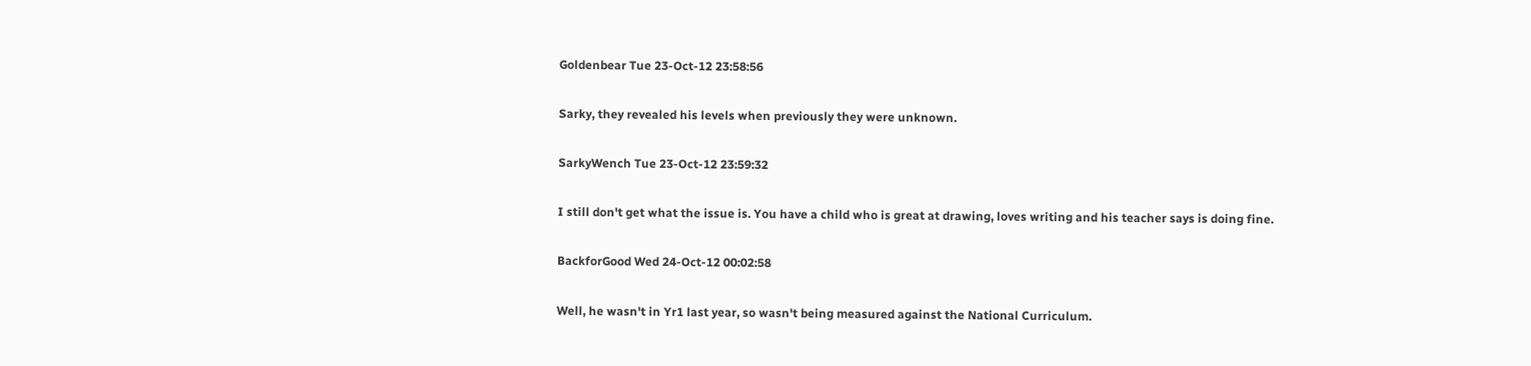Goldenbear Tue 23-Oct-12 23:58:56

Sarky, they revealed his levels when previously they were unknown.

SarkyWench Tue 23-Oct-12 23:59:32

I still don't get what the issue is. You have a child who is great at drawing, loves writing and his teacher says is doing fine.

BackforGood Wed 24-Oct-12 00:02:58

Well, he wasn't in Yr1 last year, so wasn't being measured against the National Curriculum.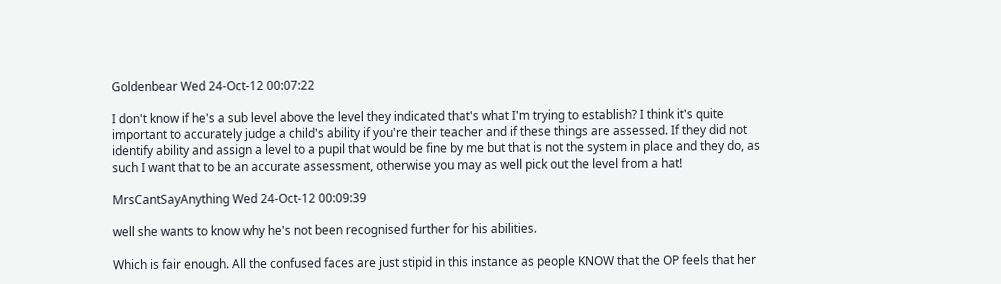Goldenbear Wed 24-Oct-12 00:07:22

I don't know if he's a sub level above the level they indicated that's what I'm trying to establish? I think it's quite important to accurately judge a child's ability if you're their teacher and if these things are assessed. If they did not identify ability and assign a level to a pupil that would be fine by me but that is not the system in place and they do, as such I want that to be an accurate assessment, otherwise you may as well pick out the level from a hat!

MrsCantSayAnything Wed 24-Oct-12 00:09:39

well she wants to know why he's not been recognised further for his abilities.

Which is fair enough. All the confused faces are just stipid in this instance as people KNOW that the OP feels that her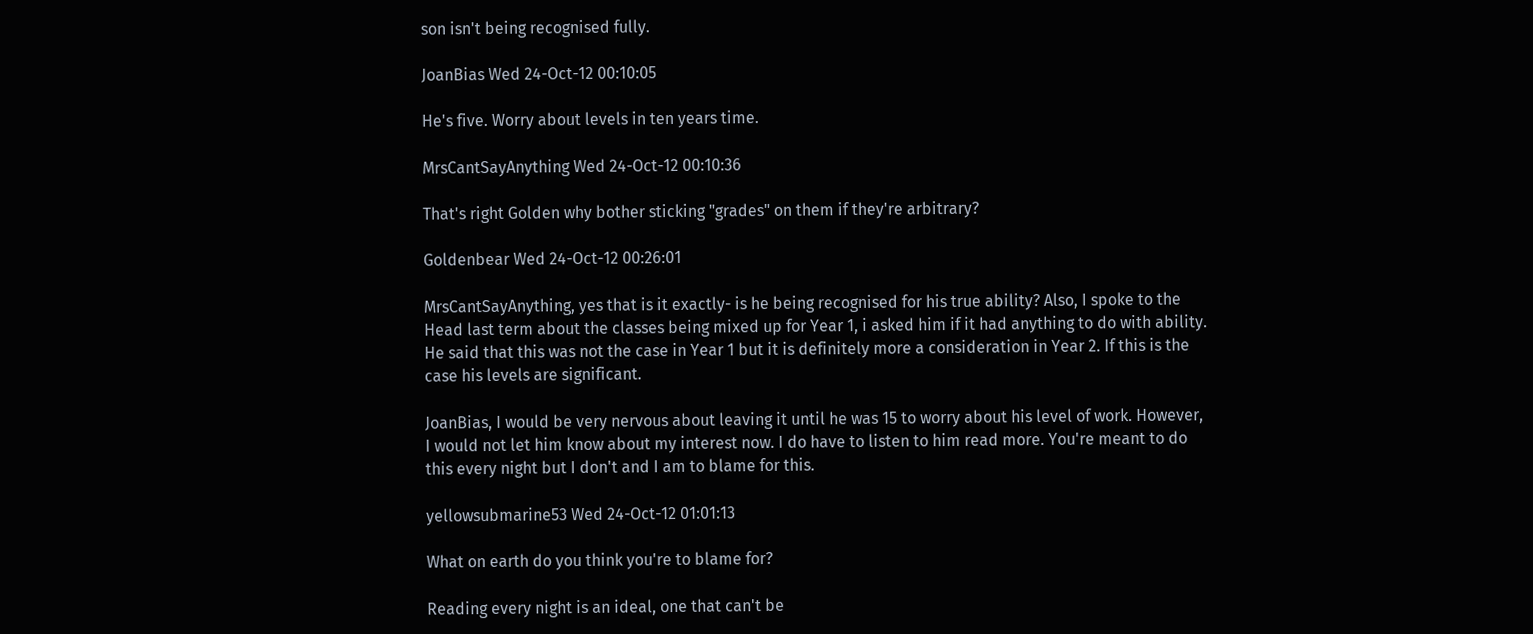son isn't being recognised fully.

JoanBias Wed 24-Oct-12 00:10:05

He's five. Worry about levels in ten years time.

MrsCantSayAnything Wed 24-Oct-12 00:10:36

That's right Golden why bother sticking "grades" on them if they're arbitrary?

Goldenbear Wed 24-Oct-12 00:26:01

MrsCantSayAnything, yes that is it exactly- is he being recognised for his true ability? Also, I spoke to the Head last term about the classes being mixed up for Year 1, i asked him if it had anything to do with ability. He said that this was not the case in Year 1 but it is definitely more a consideration in Year 2. If this is the case his levels are significant.

JoanBias, I would be very nervous about leaving it until he was 15 to worry about his level of work. However, I would not let him know about my interest now. I do have to listen to him read more. You're meant to do this every night but I don't and I am to blame for this.

yellowsubmarine53 Wed 24-Oct-12 01:01:13

What on earth do you think you're to blame for?

Reading every night is an ideal, one that can't be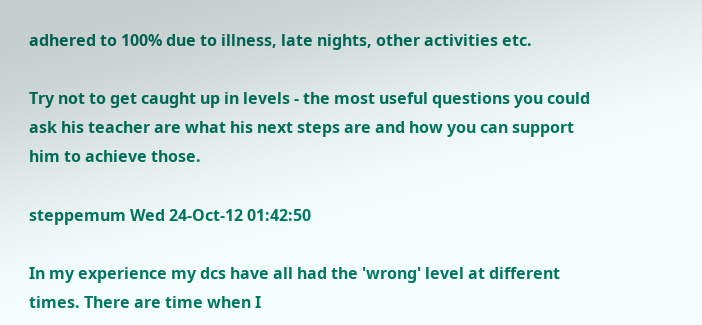adhered to 100% due to illness, late nights, other activities etc.

Try not to get caught up in levels - the most useful questions you could ask his teacher are what his next steps are and how you can support him to achieve those.

steppemum Wed 24-Oct-12 01:42:50

In my experience my dcs have all had the 'wrong' level at different times. There are time when I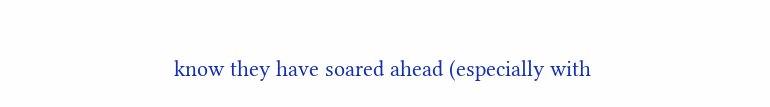know they have soared ahead (especially with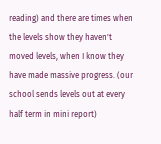reading) and there are times when the levels show they haven't moved levels, when I know they have made massive progress. (our school sends levels out at every half term in mini report)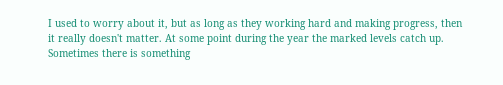I used to worry about it, but as long as they working hard and making progress, then it really doesn't matter. At some point during the year the marked levels catch up. Sometimes there is something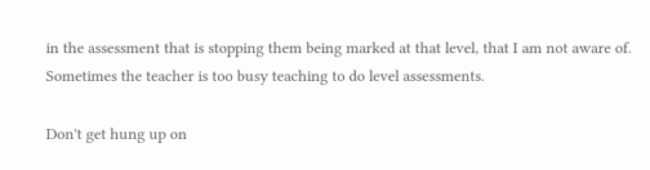in the assessment that is stopping them being marked at that level, that I am not aware of. Sometimes the teacher is too busy teaching to do level assessments.

Don't get hung up on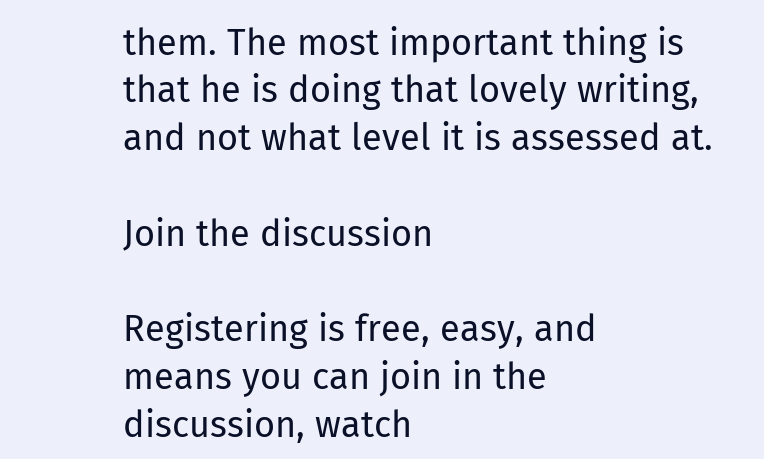them. The most important thing is that he is doing that lovely writing, and not what level it is assessed at.

Join the discussion

Registering is free, easy, and means you can join in the discussion, watch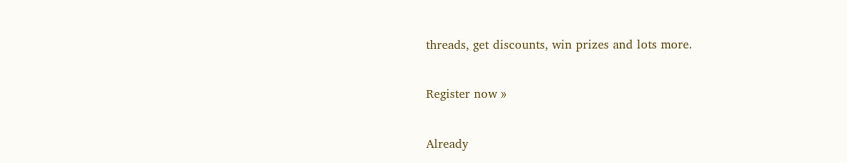threads, get discounts, win prizes and lots more.

Register now »

Already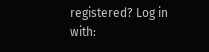registered? Log in with: